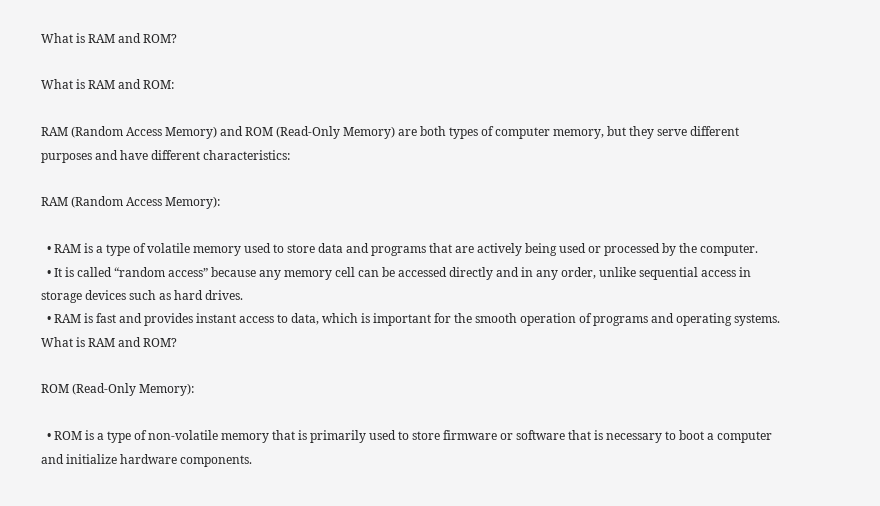What is RAM and ROM?

What is RAM and ROM:

RAM (Random Access Memory) and ROM (Read-Only Memory) are both types of computer memory, but they serve different purposes and have different characteristics:

RAM (Random Access Memory):

  • RAM is a type of volatile memory used to store data and programs that are actively being used or processed by the computer.
  • It is called “random access” because any memory cell can be accessed directly and in any order, unlike sequential access in storage devices such as hard drives.
  • RAM is fast and provides instant access to data, which is important for the smooth operation of programs and operating systems. What is RAM and ROM?

ROM (Read-Only Memory):

  • ROM is a type of non-volatile memory that is primarily used to store firmware or software that is necessary to boot a computer and initialize hardware components.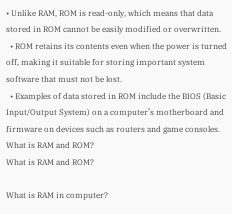• Unlike RAM, ROM is read-only, which means that data stored in ROM cannot be easily modified or overwritten.
  • ROM retains its contents even when the power is turned off, making it suitable for storing important system software that must not be lost.
  • Examples of data stored in ROM include the BIOS (Basic Input/Output System) on a computer’s motherboard and firmware on devices such as routers and game consoles. What is RAM and ROM?
What is RAM and ROM?

What is RAM in computer?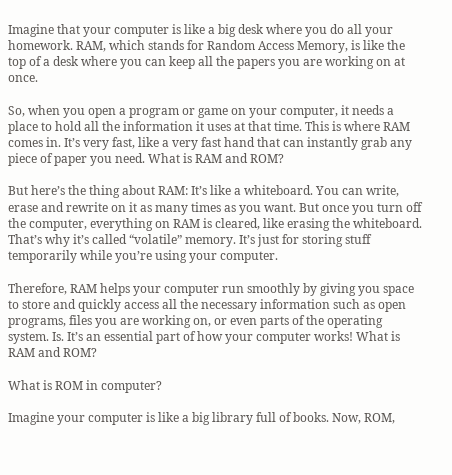Imagine that your computer is like a big desk where you do all your homework. RAM, which stands for Random Access Memory, is like the top of a desk where you can keep all the papers you are working on at once.

So, when you open a program or game on your computer, it needs a place to hold all the information it uses at that time. This is where RAM comes in. It’s very fast, like a very fast hand that can instantly grab any piece of paper you need. What is RAM and ROM?

But here’s the thing about RAM: It’s like a whiteboard. You can write, erase and rewrite on it as many times as you want. But once you turn off the computer, everything on RAM is cleared, like erasing the whiteboard. That’s why it’s called “volatile” memory. It’s just for storing stuff temporarily while you’re using your computer.

Therefore, RAM helps your computer run smoothly by giving you space to store and quickly access all the necessary information such as open programs, files you are working on, or even parts of the operating system. Is. It’s an essential part of how your computer works! What is RAM and ROM?

What is ROM in computer?

Imagine your computer is like a big library full of books. Now, ROM,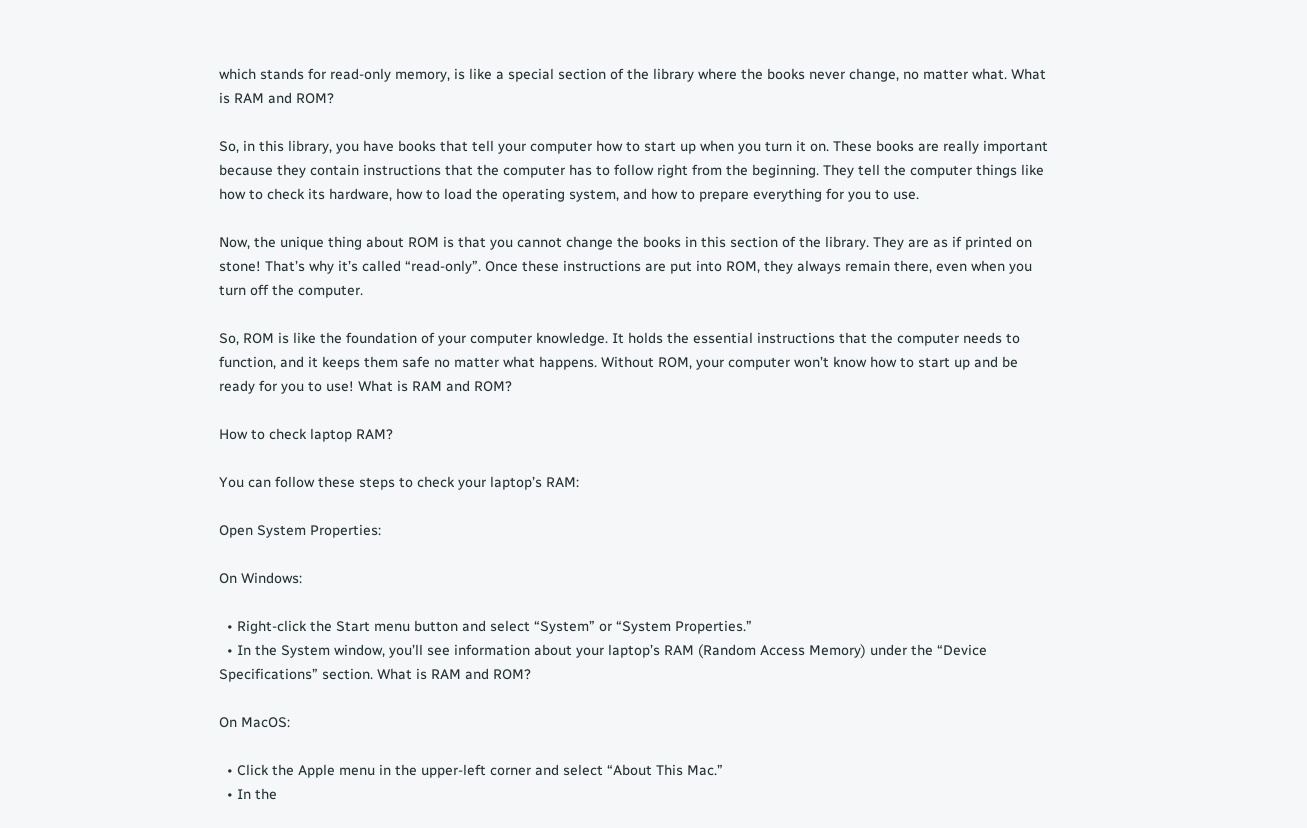which stands for read-only memory, is like a special section of the library where the books never change, no matter what. What is RAM and ROM?

So, in this library, you have books that tell your computer how to start up when you turn it on. These books are really important because they contain instructions that the computer has to follow right from the beginning. They tell the computer things like how to check its hardware, how to load the operating system, and how to prepare everything for you to use.

Now, the unique thing about ROM is that you cannot change the books in this section of the library. They are as if printed on stone! That’s why it’s called “read-only”. Once these instructions are put into ROM, they always remain there, even when you turn off the computer.

So, ROM is like the foundation of your computer knowledge. It holds the essential instructions that the computer needs to function, and it keeps them safe no matter what happens. Without ROM, your computer won’t know how to start up and be ready for you to use! What is RAM and ROM?

How to check laptop RAM?

You can follow these steps to check your laptop’s RAM:

Open System Properties:

On Windows:

  • Right-click the Start menu button and select “System” or “System Properties.”
  • In the System window, you’ll see information about your laptop’s RAM (Random Access Memory) under the “Device Specifications” section. What is RAM and ROM?

On MacOS:

  • Click the Apple menu in the upper-left corner and select “About This Mac.”
  • In the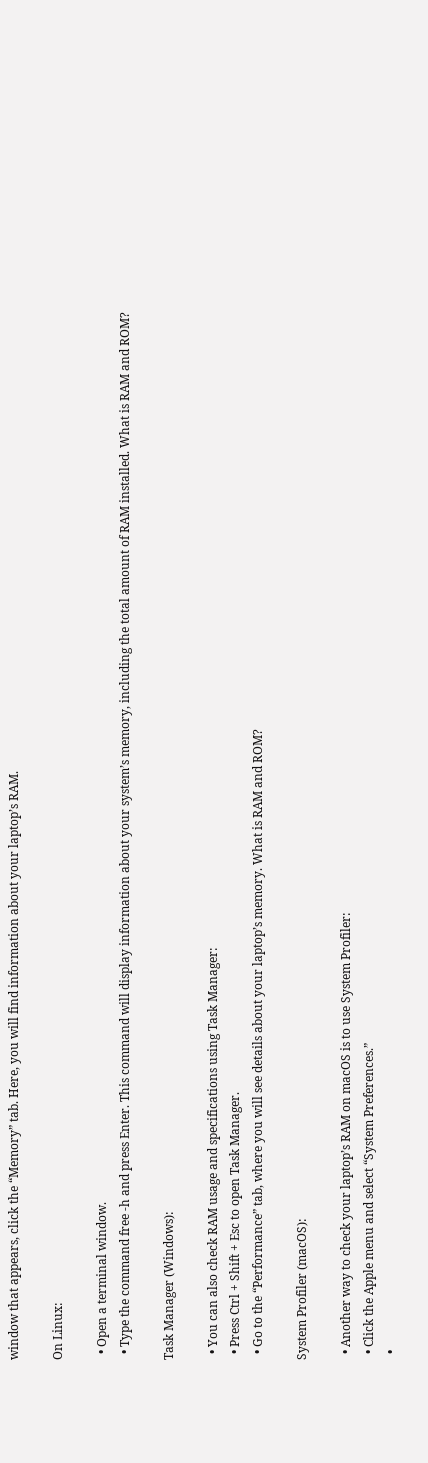window that appears, click the “Memory” tab. Here, you will find information about your laptop’s RAM.

On Linux:

  • Open a terminal window.
  • Type the command free -h and press Enter. This command will display information about your system’s memory, including the total amount of RAM installed. What is RAM and ROM?

Task Manager (Windows):

  • You can also check RAM usage and specifications using Task Manager:
  • Press Ctrl + Shift + Esc to open Task Manager.
  • Go to the “Performance” tab, where you will see details about your laptop’s memory. What is RAM and ROM?

System Profiler (macOS):

  • Another way to check your laptop’s RAM on macOS is to use System Profiler:
  • Click the Apple menu and select “System Preferences.”
  •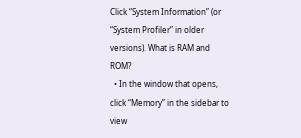Click “System Information” (or “System Profiler” in older versions). What is RAM and ROM?
  • In the window that opens, click “Memory” in the sidebar to view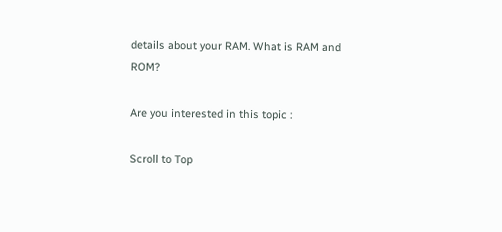details about your RAM. What is RAM and ROM?

Are you interested in this topic :

Scroll to Top